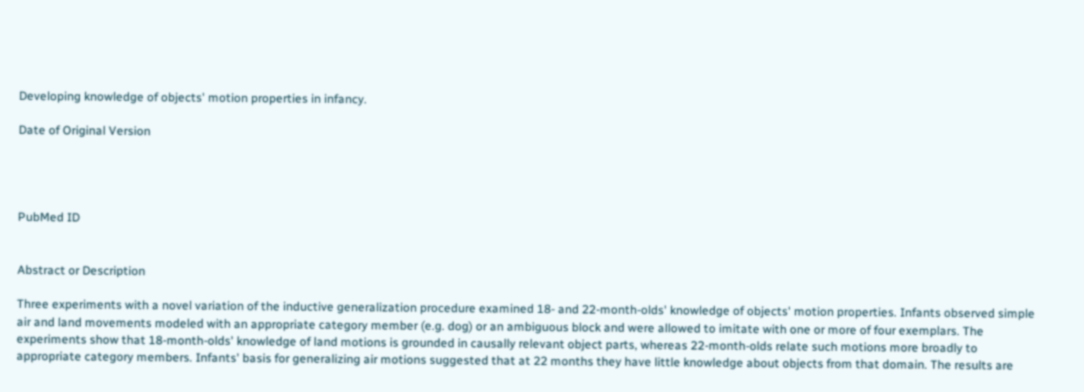Developing knowledge of objects' motion properties in infancy.

Date of Original Version




PubMed ID


Abstract or Description

Three experiments with a novel variation of the inductive generalization procedure examined 18- and 22-month-olds' knowledge of objects' motion properties. Infants observed simple air and land movements modeled with an appropriate category member (e.g. dog) or an ambiguous block and were allowed to imitate with one or more of four exemplars. The experiments show that 18-month-olds' knowledge of land motions is grounded in causally relevant object parts, whereas 22-month-olds relate such motions more broadly to appropriate category members. Infants' basis for generalizing air motions suggested that at 22 months they have little knowledge about objects from that domain. The results are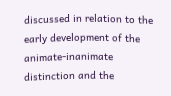discussed in relation to the early development of the animate-inanimate distinction and the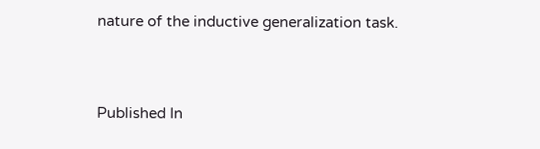nature of the inductive generalization task.




Published In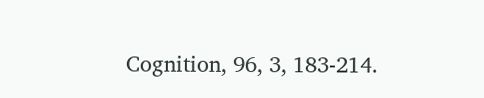Cognition, 96, 3, 183-214.